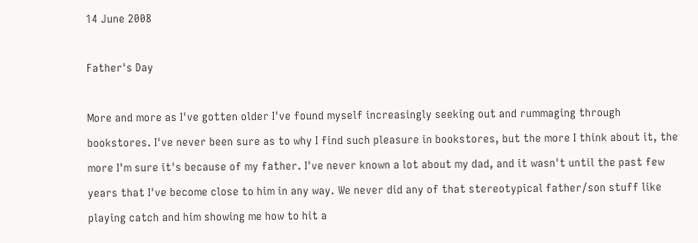14 June 2008

Father's Day

More and more as I've gotten older I've found myself increasingly seeking out and rummaging through bookstores. I've never been sure as to why I find such pleasure in bookstores, but the more I think about it, the more I'm sure it's because of my father. I've never known a lot about my dad, and it wasn't until the past few years that I've become close to him in any way. We never did any of that stereotypical father/son stuff like playing catch and him showing me how to hit a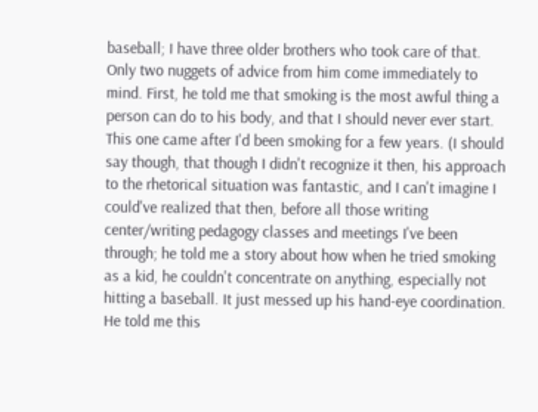baseball; I have three older brothers who took care of that. Only two nuggets of advice from him come immediately to mind. First, he told me that smoking is the most awful thing a person can do to his body, and that I should never ever start. This one came after I'd been smoking for a few years. (I should say though, that though I didn't recognize it then, his approach to the rhetorical situation was fantastic, and I can't imagine I could've realized that then, before all those writing center/writing pedagogy classes and meetings I've been through; he told me a story about how when he tried smoking as a kid, he couldn't concentrate on anything, especially not hitting a baseball. It just messed up his hand-eye coordination. He told me this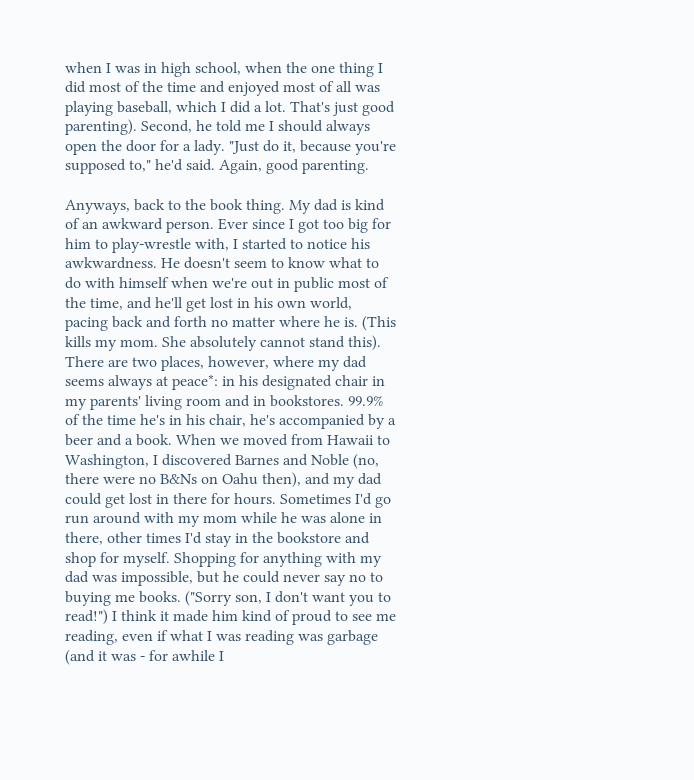when I was in high school, when the one thing I did most of the time and enjoyed most of all was playing baseball, which I did a lot. That's just good parenting). Second, he told me I should always open the door for a lady. "Just do it, because you're supposed to," he'd said. Again, good parenting.

Anyways, back to the book thing. My dad is kind of an awkward person. Ever since I got too big for him to play-wrestle with, I started to notice his awkwardness. He doesn't seem to know what to do with himself when we're out in public most of the time, and he'll get lost in his own world, pacing back and forth no matter where he is. (This kills my mom. She absolutely cannot stand this). There are two places, however, where my dad seems always at peace*: in his designated chair in my parents' living room and in bookstores. 99.9% of the time he's in his chair, he's accompanied by a beer and a book. When we moved from Hawaii to Washington, I discovered Barnes and Noble (no, there were no B&Ns on Oahu then), and my dad could get lost in there for hours. Sometimes I'd go run around with my mom while he was alone in there, other times I'd stay in the bookstore and shop for myself. Shopping for anything with my dad was impossible, but he could never say no to buying me books. ("Sorry son, I don't want you to read!") I think it made him kind of proud to see me reading, even if what I was reading was garbage (and it was - for awhile I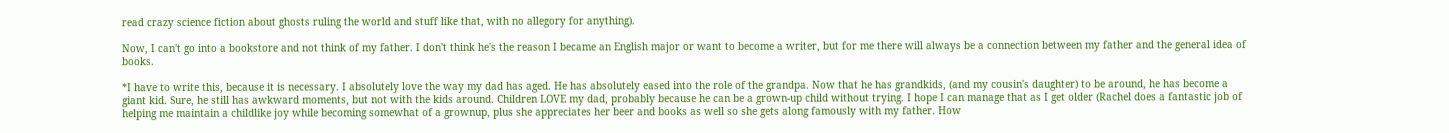read crazy science fiction about ghosts ruling the world and stuff like that, with no allegory for anything).

Now, I can't go into a bookstore and not think of my father. I don't think he's the reason I became an English major or want to become a writer, but for me there will always be a connection between my father and the general idea of books.

*I have to write this, because it is necessary. I absolutely love the way my dad has aged. He has absolutely eased into the role of the grandpa. Now that he has grandkids, (and my cousin's daughter) to be around, he has become a giant kid. Sure, he still has awkward moments, but not with the kids around. Children LOVE my dad, probably because he can be a grown-up child without trying. I hope I can manage that as I get older (Rachel does a fantastic job of helping me maintain a childlike joy while becoming somewhat of a grownup, plus she appreciates her beer and books as well so she gets along famously with my father. How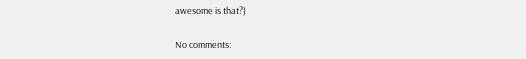awesome is that?)

No comments: